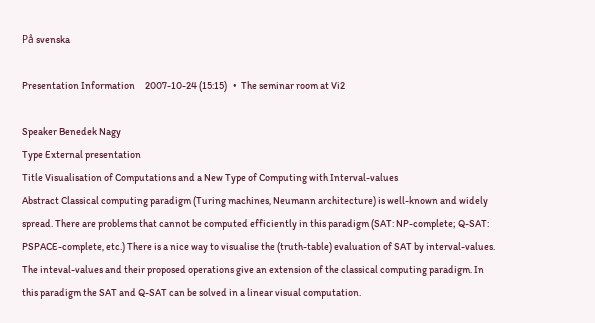På svenska

Presentation Information     2007-10-24 (15:15)   •  The seminar room at Vi2

Speaker Benedek Nagy
Type External presentation
Title Visualisation of Computations and a New Type of Computing with Interval-values
Abstract Classical computing paradigm (Turing machines, Neumann architecture) is well-known and widely spread. There are problems that cannot be computed efficiently in this paradigm (SAT: NP-complete; Q-SAT: PSPACE-complete, etc.) There is a nice way to visualise the (truth-table) evaluation of SAT by interval-values. The inteval-values and their proposed operations give an extension of the classical computing paradigm. In this paradigm the SAT and Q-SAT can be solved in a linear visual computation.